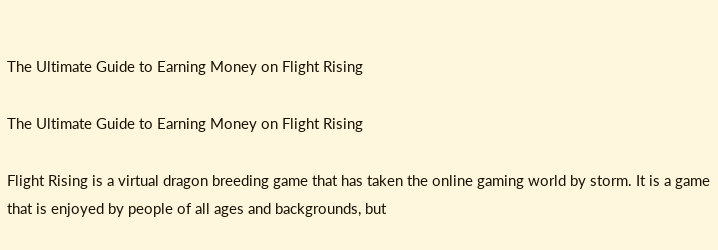The Ultimate Guide to Earning Money on Flight Rising

The Ultimate Guide to Earning Money on Flight Rising

Flight Rising is a virtual dragon breeding game that has taken the online gaming world by storm. It is a game that is enjoyed by people of all ages and backgrounds, but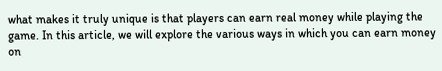what makes it truly unique is that players can earn real money while playing the game. In this article, we will explore the various ways in which you can earn money on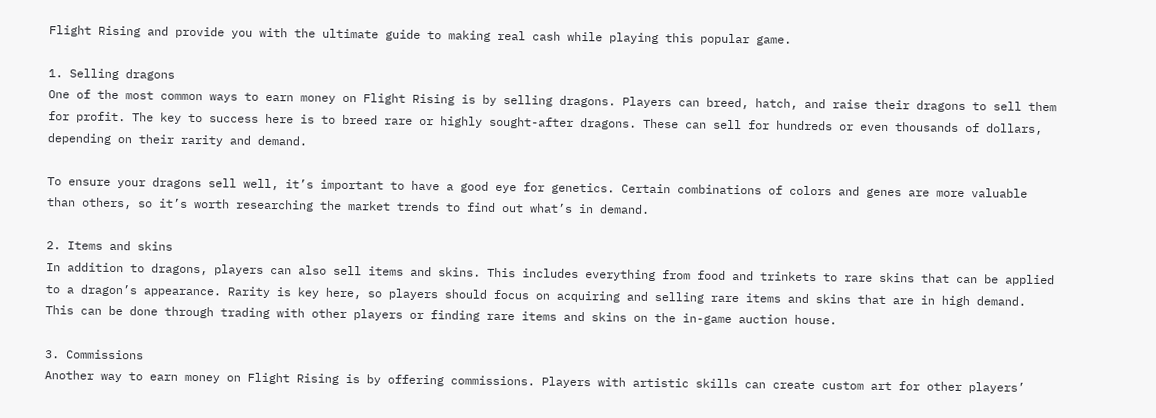Flight Rising and provide you with the ultimate guide to making real cash while playing this popular game.

1. Selling dragons
One of the most common ways to earn money on Flight Rising is by selling dragons. Players can breed, hatch, and raise their dragons to sell them for profit. The key to success here is to breed rare or highly sought-after dragons. These can sell for hundreds or even thousands of dollars, depending on their rarity and demand.

To ensure your dragons sell well, it’s important to have a good eye for genetics. Certain combinations of colors and genes are more valuable than others, so it’s worth researching the market trends to find out what’s in demand.

2. Items and skins
In addition to dragons, players can also sell items and skins. This includes everything from food and trinkets to rare skins that can be applied to a dragon’s appearance. Rarity is key here, so players should focus on acquiring and selling rare items and skins that are in high demand. This can be done through trading with other players or finding rare items and skins on the in-game auction house.

3. Commissions
Another way to earn money on Flight Rising is by offering commissions. Players with artistic skills can create custom art for other players’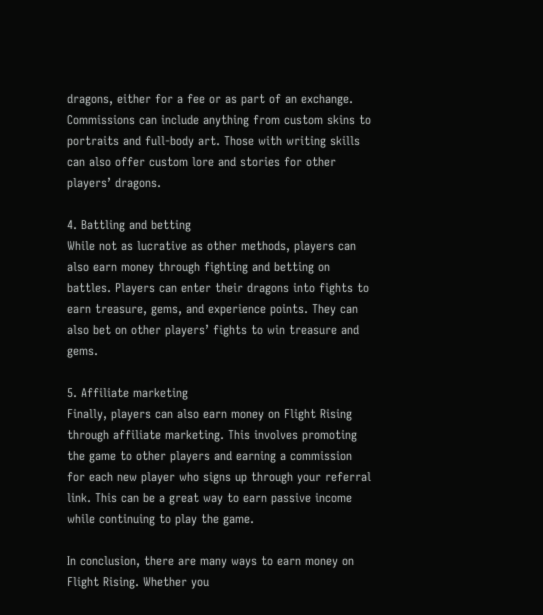dragons, either for a fee or as part of an exchange. Commissions can include anything from custom skins to portraits and full-body art. Those with writing skills can also offer custom lore and stories for other players’ dragons.

4. Battling and betting
While not as lucrative as other methods, players can also earn money through fighting and betting on battles. Players can enter their dragons into fights to earn treasure, gems, and experience points. They can also bet on other players’ fights to win treasure and gems.

5. Affiliate marketing
Finally, players can also earn money on Flight Rising through affiliate marketing. This involves promoting the game to other players and earning a commission for each new player who signs up through your referral link. This can be a great way to earn passive income while continuing to play the game.

In conclusion, there are many ways to earn money on Flight Rising. Whether you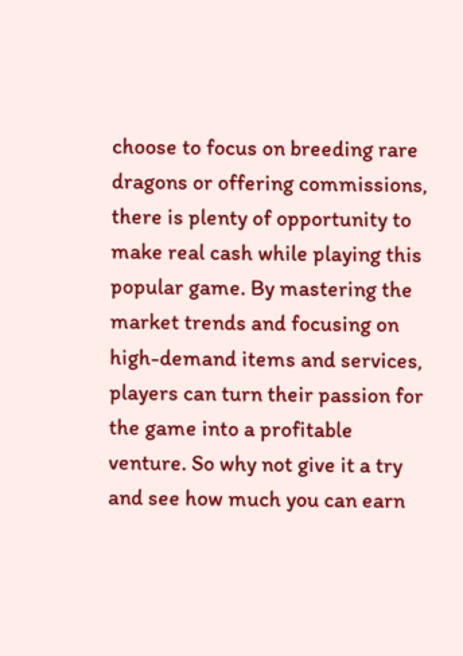choose to focus on breeding rare dragons or offering commissions, there is plenty of opportunity to make real cash while playing this popular game. By mastering the market trends and focusing on high-demand items and services, players can turn their passion for the game into a profitable venture. So why not give it a try and see how much you can earn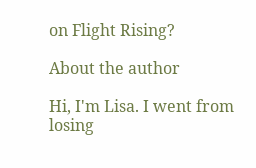on Flight Rising?

About the author

Hi, I'm Lisa. I went from losing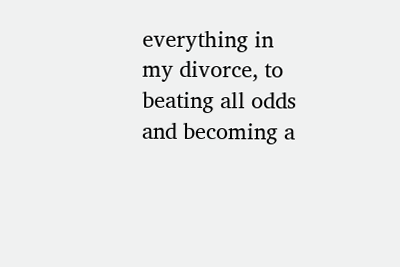everything in my divorce, to beating all odds and becoming a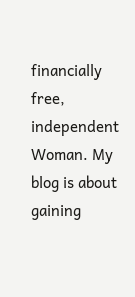financially free, independent Woman. My blog is about gaining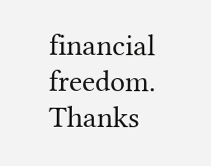financial freedom. Thanks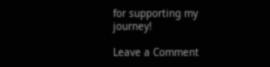for supporting my journey!

Leave a Comment